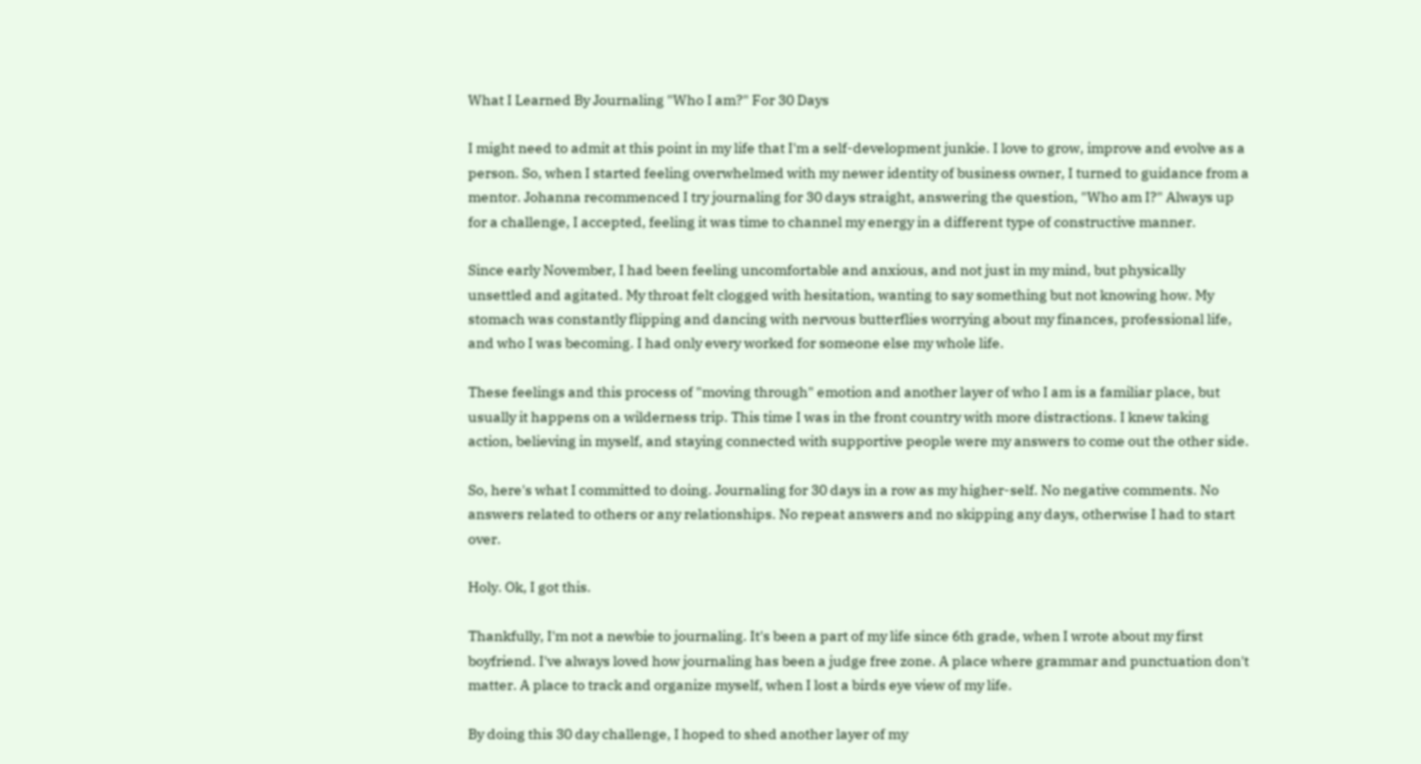What I Learned By Journaling "Who I am?" For 30 Days

I might need to admit at this point in my life that I'm a self-development junkie. I love to grow, improve and evolve as a person. So, when I started feeling overwhelmed with my newer identity of business owner, I turned to guidance from a mentor. Johanna recommenced I try journaling for 30 days straight, answering the question, "Who am I?" Always up for a challenge, I accepted, feeling it was time to channel my energy in a different type of constructive manner.

Since early November, I had been feeling uncomfortable and anxious, and not just in my mind, but physically unsettled and agitated. My throat felt clogged with hesitation, wanting to say something but not knowing how. My stomach was constantly flipping and dancing with nervous butterflies worrying about my finances, professional life, and who I was becoming. I had only every worked for someone else my whole life.

These feelings and this process of "moving through" emotion and another layer of who I am is a familiar place, but usually it happens on a wilderness trip. This time I was in the front country with more distractions. I knew taking action, believing in myself, and staying connected with supportive people were my answers to come out the other side.

So, here's what I committed to doing. Journaling for 30 days in a row as my higher-self. No negative comments. No answers related to others or any relationships. No repeat answers and no skipping any days, otherwise I had to start over.

Holy. Ok, I got this.

Thankfully, I'm not a newbie to journaling. It's been a part of my life since 6th grade, when I wrote about my first boyfriend. I've always loved how journaling has been a judge free zone. A place where grammar and punctuation don't matter. A place to track and organize myself, when I lost a birds eye view of my life.

By doing this 30 day challenge, I hoped to shed another layer of my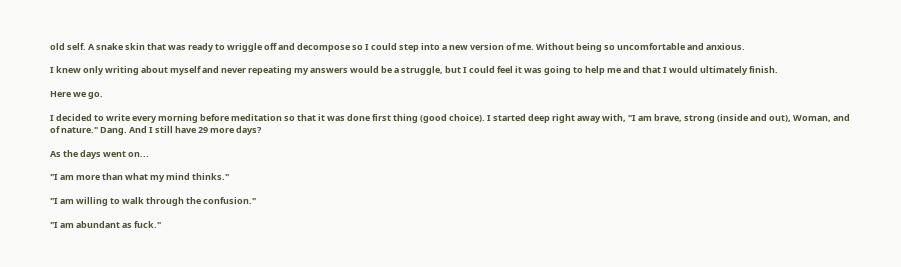old self. A snake skin that was ready to wriggle off and decompose so I could step into a new version of me. Without being so uncomfortable and anxious.

I knew only writing about myself and never repeating my answers would be a struggle, but I could feel it was going to help me and that I would ultimately finish.

Here we go.

I decided to write every morning before meditation so that it was done first thing (good choice). I started deep right away with, "I am brave, strong (inside and out), Woman, and of nature." Dang. And I still have 29 more days?

As the days went on...

"I am more than what my mind thinks."

"I am willing to walk through the confusion."

"I am abundant as fuck."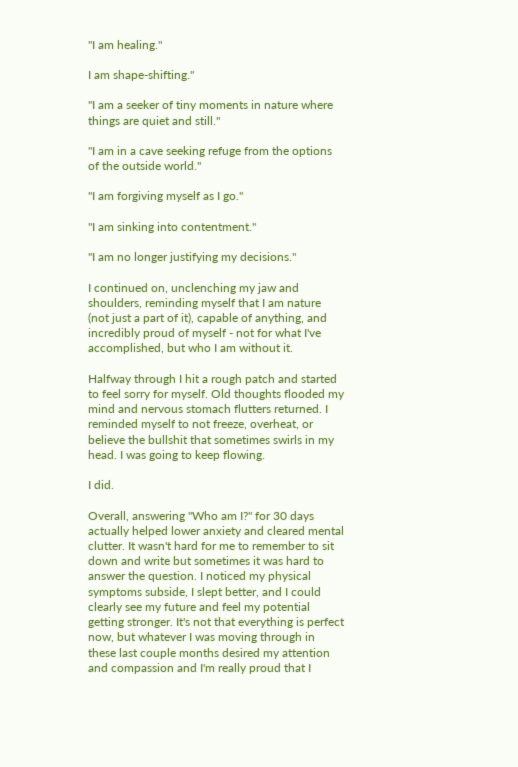"I am healing."

I am shape-shifting."

"I am a seeker of tiny moments in nature where things are quiet and still."

"I am in a cave seeking refuge from the options of the outside world."

"I am forgiving myself as I go."

"I am sinking into contentment."

"I am no longer justifying my decisions."

I continued on, unclenching my jaw and shoulders, reminding myself that I am nature (not just a part of it), capable of anything, and incredibly proud of myself - not for what I've accomplished, but who I am without it.

Halfway through I hit a rough patch and started to feel sorry for myself. Old thoughts flooded my mind and nervous stomach flutters returned. I reminded myself to not freeze, overheat, or believe the bullshit that sometimes swirls in my head. I was going to keep flowing.

I did.

Overall, answering "Who am I?" for 30 days actually helped lower anxiety and cleared mental clutter. It wasn't hard for me to remember to sit down and write but sometimes it was hard to answer the question. I noticed my physical symptoms subside, I slept better, and I could clearly see my future and feel my potential getting stronger. It's not that everything is perfect now, but whatever I was moving through in these last couple months desired my attention and compassion and I'm really proud that I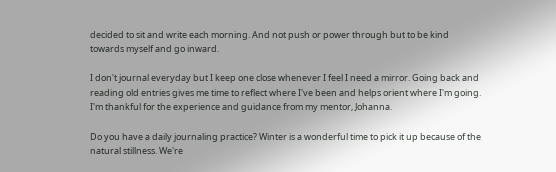decided to sit and write each morning. And not push or power through but to be kind towards myself and go inward.

I don't journal everyday but I keep one close whenever I feel I need a mirror. Going back and reading old entries gives me time to reflect where I've been and helps orient where I'm going. I'm thankful for the experience and guidance from my mentor, Johanna.

Do you have a daily journaling practice? Winter is a wonderful time to pick it up because of the natural stillness. We're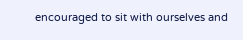encouraged to sit with ourselves and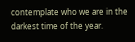contemplate who we are in the darkest time of the year.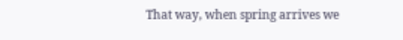That way, when spring arrives we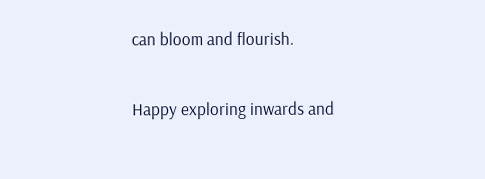can bloom and flourish.

Happy exploring inwards and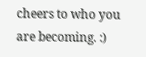cheers to who you are becoming. :)